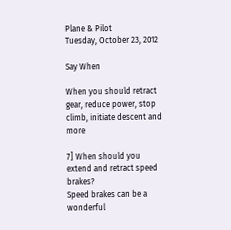Plane & Pilot
Tuesday, October 23, 2012

Say When

When you should retract gear, reduce power, stop climb, initiate descent and more

7] When should you extend and retract speed brakes?
Speed brakes can be a wonderful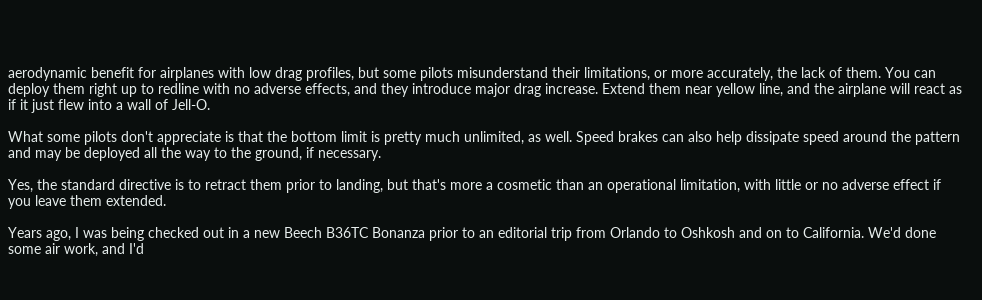aerodynamic benefit for airplanes with low drag profiles, but some pilots misunderstand their limitations, or more accurately, the lack of them. You can deploy them right up to redline with no adverse effects, and they introduce major drag increase. Extend them near yellow line, and the airplane will react as if it just flew into a wall of Jell-O.

What some pilots don't appreciate is that the bottom limit is pretty much unlimited, as well. Speed brakes can also help dissipate speed around the pattern and may be deployed all the way to the ground, if necessary.

Yes, the standard directive is to retract them prior to landing, but that's more a cosmetic than an operational limitation, with little or no adverse effect if you leave them extended.

Years ago, I was being checked out in a new Beech B36TC Bonanza prior to an editorial trip from Orlando to Oshkosh and on to California. We'd done some air work, and I'd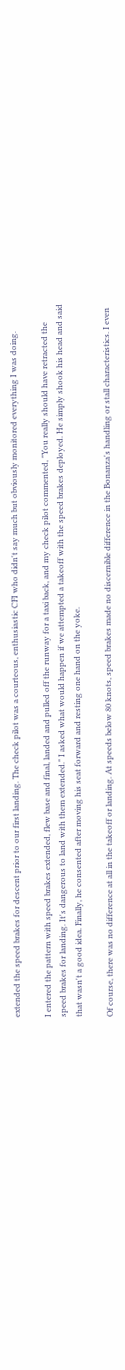extended the speed brakes for descent prior to our first landing. The check pilot was a courteous, enthusiastic CFI who didn't say much but obviously monitored everything I was doing.

I entered the pattern with speed brakes extended, flew base and final, landed and pulled off the runway for a taxi back, and my check pilot commented, "You really should have retracted the speed brakes for landing. It's dangerous to land with them extended." I asked what would happen if we attempted a takeoff with the speed brakes deployed. He simply shook his head and said that wasn't a good idea. Finally, he consented after moving his seat forward and resting one hand on the yoke.

Of course, there was no difference at all in the takeoff or landing. At speeds below 80 knots, speed brakes made no discernible difference in the Bonanza's handling or stall characteristics. I even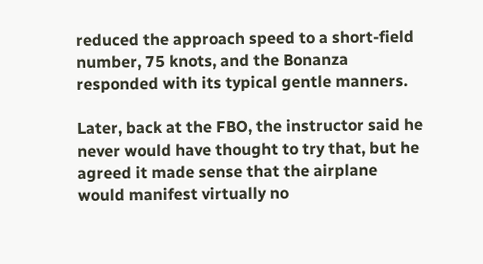reduced the approach speed to a short-field number, 75 knots, and the Bonanza responded with its typical gentle manners.

Later, back at the FBO, the instructor said he never would have thought to try that, but he agreed it made sense that the airplane would manifest virtually no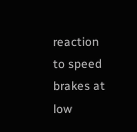reaction to speed brakes at low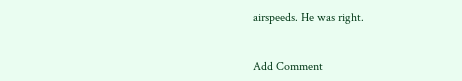airspeeds. He was right.


Add Comment